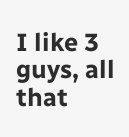I like 3 guys, all that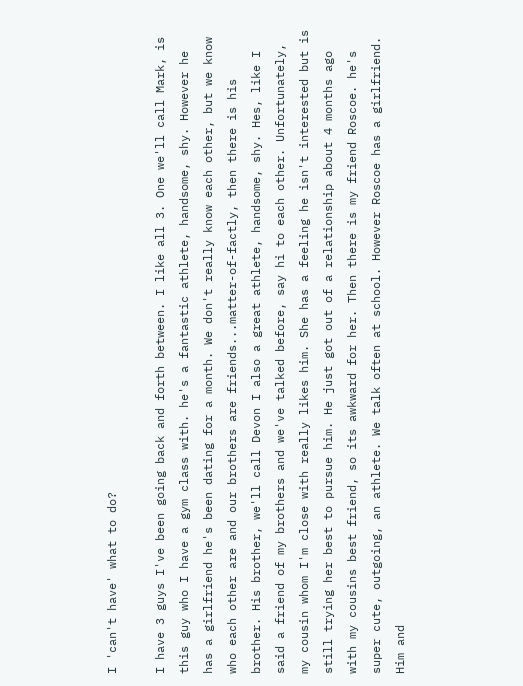I 'can't have' what to do?

I have 3 guys I've been going back and forth between. I like all 3. One we'll call Mark, is this guy who I have a gym class with. he's a fantastic athlete, handsome, shy. However he has a girlfriend he's been dating for a month. We don't really know each other, but we know who each other are and our brothers are friends...matter-of-factly, then there is his brother. His brother, we'll call Devon I also a great athlete, handsome, shy. Hes, like I said a friend of my brothers and we've talked before, say hi to each other. Unfortunately, my cousin whom I'm close with really likes him. She has a feeling he isn't interested but is still trying her best to pursue him. He just got out of a relationship about 4 months ago with my cousins best friend, so its awkward for her. Then there is my friend Roscoe. he's super cute, outgoing, an athlete. We talk often at school. However Roscoe has a girlfriend. Him and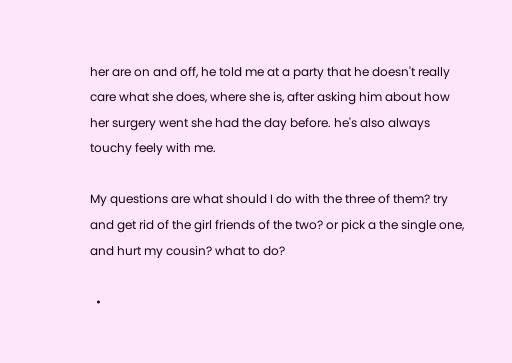her are on and off, he told me at a party that he doesn't really care what she does, where she is, after asking him about how her surgery went she had the day before. he's also always touchy feely with me.

My questions are what should I do with the three of them? try and get rid of the girl friends of the two? or pick a the single one, and hurt my cousin? what to do?

  •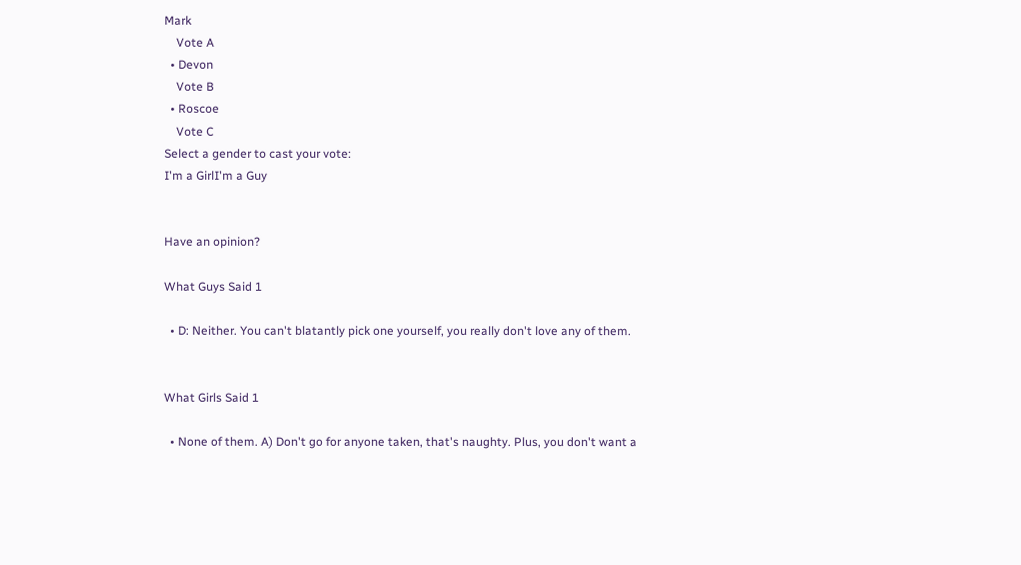Mark
    Vote A
  • Devon
    Vote B
  • Roscoe
    Vote C
Select a gender to cast your vote:
I'm a GirlI'm a Guy


Have an opinion?

What Guys Said 1

  • D: Neither. You can't blatantly pick one yourself, you really don't love any of them.


What Girls Said 1

  • None of them. A) Don't go for anyone taken, that's naughty. Plus, you don't want a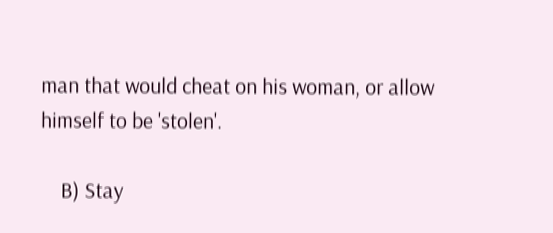man that would cheat on his woman, or allow himself to be 'stolen'.

    B) Stay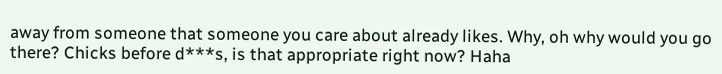away from someone that someone you care about already likes. Why, oh why would you go there? Chicks before d***s, is that appropriate right now? Haha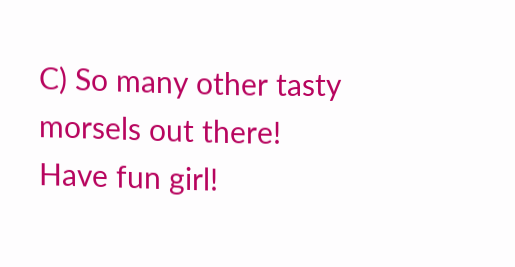C) So many other tasty morsels out there! Have fun girl!